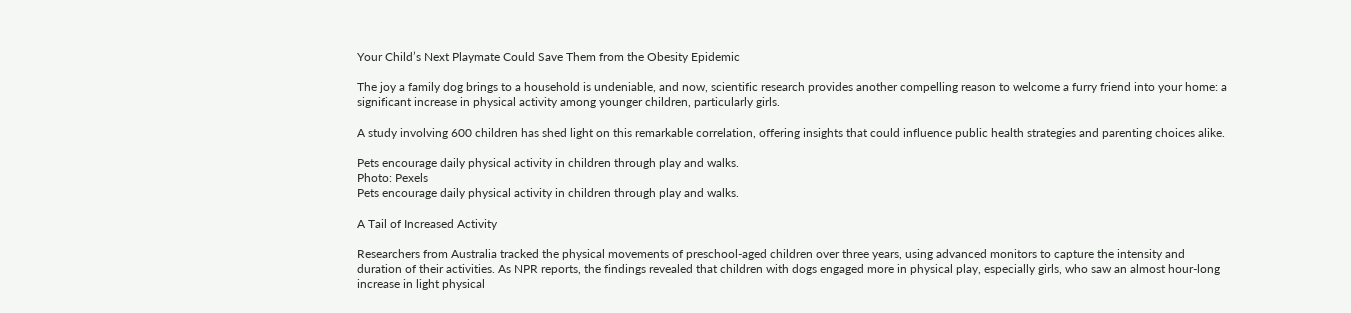Your Child’s Next Playmate Could Save Them from the Obesity Epidemic

The joy a family dog brings to a household is undeniable, and now, scientific research provides another compelling reason to welcome a furry friend into your home: a significant increase in physical activity among younger children, particularly girls.

A study involving 600 children has shed light on this remarkable correlation, offering insights that could influence public health strategies and parenting choices alike.

Pets encourage daily physical activity in children through play and walks.
Photo: Pexels
Pets encourage daily physical activity in children through play and walks.

A Tail of Increased Activity

Researchers from Australia tracked the physical movements of preschool-aged children over three years, using advanced monitors to capture the intensity and duration of their activities. As NPR reports, the findings revealed that children with dogs engaged more in physical play, especially girls, who saw an almost hour-long increase in light physical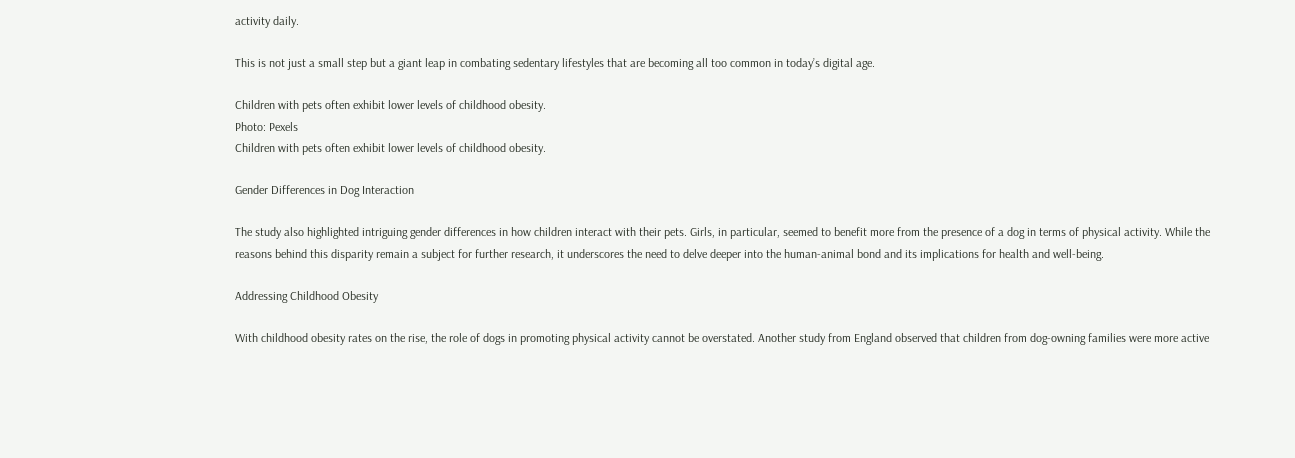activity daily.

This is not just a small step but a giant leap in combating sedentary lifestyles that are becoming all too common in today’s digital age.

Children with pets often exhibit lower levels of childhood obesity.
Photo: Pexels
Children with pets often exhibit lower levels of childhood obesity.

Gender Differences in Dog Interaction

The study also highlighted intriguing gender differences in how children interact with their pets. Girls, in particular, seemed to benefit more from the presence of a dog in terms of physical activity. While the reasons behind this disparity remain a subject for further research, it underscores the need to delve deeper into the human-animal bond and its implications for health and well-being.

Addressing Childhood Obesity

With childhood obesity rates on the rise, the role of dogs in promoting physical activity cannot be overstated. Another study from England observed that children from dog-owning families were more active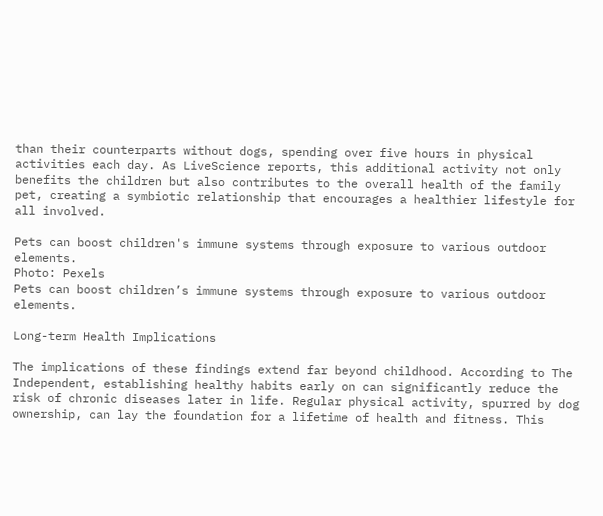than their counterparts without dogs, spending over five hours in physical activities each day. As LiveScience reports, this additional activity not only benefits the children but also contributes to the overall health of the family pet, creating a symbiotic relationship that encourages a healthier lifestyle for all involved.

Pets can boost children's immune systems through exposure to various outdoor elements.
Photo: Pexels
Pets can boost children’s immune systems through exposure to various outdoor elements.

Long-term Health Implications

The implications of these findings extend far beyond childhood. According to The Independent, establishing healthy habits early on can significantly reduce the risk of chronic diseases later in life. Regular physical activity, spurred by dog ownership, can lay the foundation for a lifetime of health and fitness. This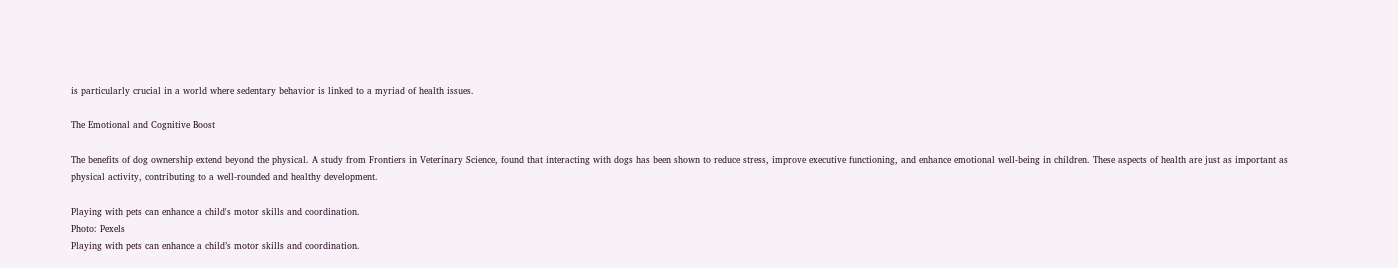is particularly crucial in a world where sedentary behavior is linked to a myriad of health issues.

The Emotional and Cognitive Boost

The benefits of dog ownership extend beyond the physical. A study from Frontiers in Veterinary Science, found that interacting with dogs has been shown to reduce stress, improve executive functioning, and enhance emotional well-being in children. These aspects of health are just as important as physical activity, contributing to a well-rounded and healthy development.

Playing with pets can enhance a child's motor skills and coordination.
Photo: Pexels
Playing with pets can enhance a child’s motor skills and coordination.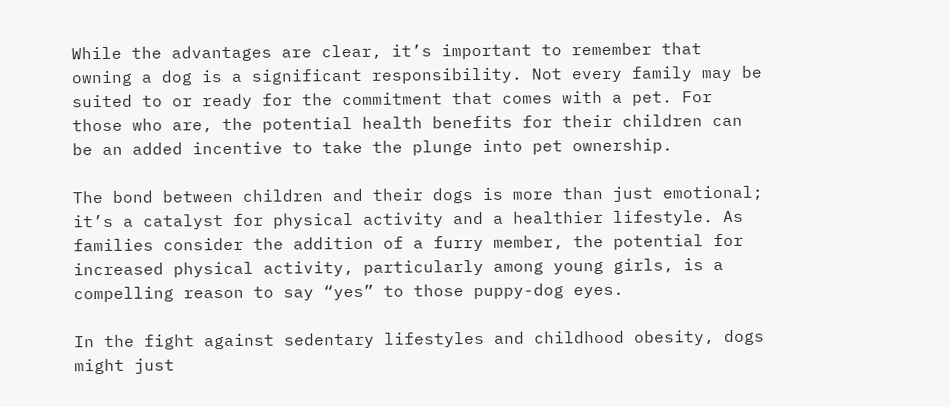While the advantages are clear, it’s important to remember that owning a dog is a significant responsibility. Not every family may be suited to or ready for the commitment that comes with a pet. For those who are, the potential health benefits for their children can be an added incentive to take the plunge into pet ownership.

The bond between children and their dogs is more than just emotional; it’s a catalyst for physical activity and a healthier lifestyle. As families consider the addition of a furry member, the potential for increased physical activity, particularly among young girls, is a compelling reason to say “yes” to those puppy-dog eyes.

In the fight against sedentary lifestyles and childhood obesity, dogs might just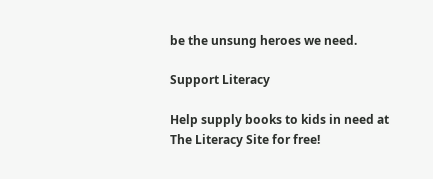be the unsung heroes we need.

Support Literacy

Help supply books to kids in need at The Literacy Site for free!